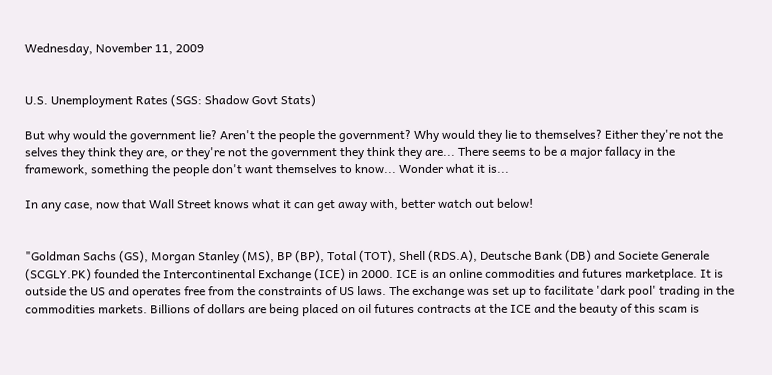Wednesday, November 11, 2009


U.S. Unemployment Rates (SGS: Shadow Govt Stats)

But why would the government lie? Aren't the people the government? Why would they lie to themselves? Either they're not the selves they think they are, or they're not the government they think they are... There seems to be a major fallacy in the framework, something the people don't want themselves to know... Wonder what it is...

In any case, now that Wall Street knows what it can get away with, better watch out below!


"Goldman Sachs (GS), Morgan Stanley (MS), BP (BP), Total (TOT), Shell (RDS.A), Deutsche Bank (DB) and Societe Generale (SCGLY.PK) founded the Intercontinental Exchange (ICE) in 2000. ICE is an online commodities and futures marketplace. It is outside the US and operates free from the constraints of US laws. The exchange was set up to facilitate 'dark pool' trading in the commodities markets. Billions of dollars are being placed on oil futures contracts at the ICE and the beauty of this scam is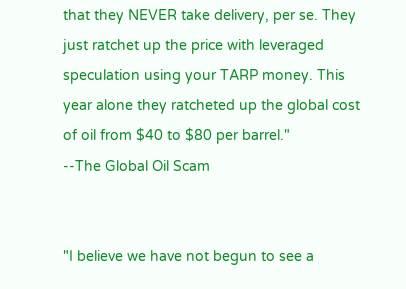that they NEVER take delivery, per se. They just ratchet up the price with leveraged speculation using your TARP money. This year alone they ratcheted up the global cost of oil from $40 to $80 per barrel."
--The Global Oil Scam


"I believe we have not begun to see a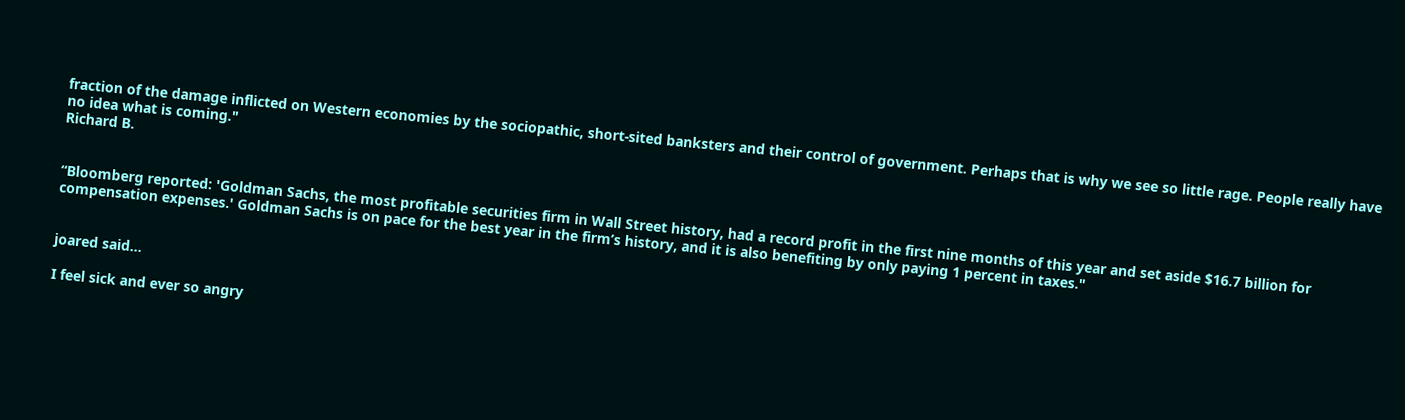fraction of the damage inflicted on Western economies by the sociopathic, short-sited banksters and their control of government. Perhaps that is why we see so little rage. People really have no idea what is coming."
Richard B.


“Bloomberg reported: 'Goldman Sachs, the most profitable securities firm in Wall Street history, had a record profit in the first nine months of this year and set aside $16.7 billion for compensation expenses.' Goldman Sachs is on pace for the best year in the firm’s history, and it is also benefiting by only paying 1 percent in taxes."


joared said...

I feel sick and ever so angry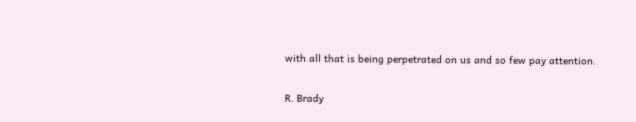with all that is being perpetrated on us and so few pay attention.

R. Brady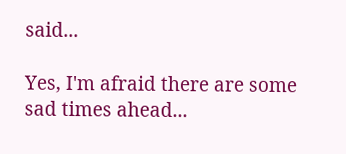said...

Yes, I'm afraid there are some sad times ahead...